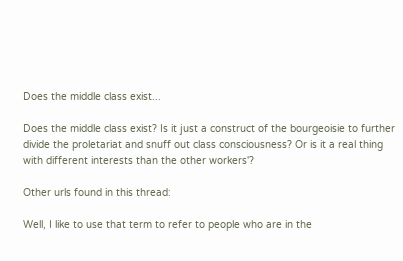Does the middle class exist...

Does the middle class exist? Is it just a construct of the bourgeoisie to further divide the proletariat and snuff out class consciousness? Or is it a real thing with different interests than the other workers'?

Other urls found in this thread:

Well, I like to use that term to refer to people who are in the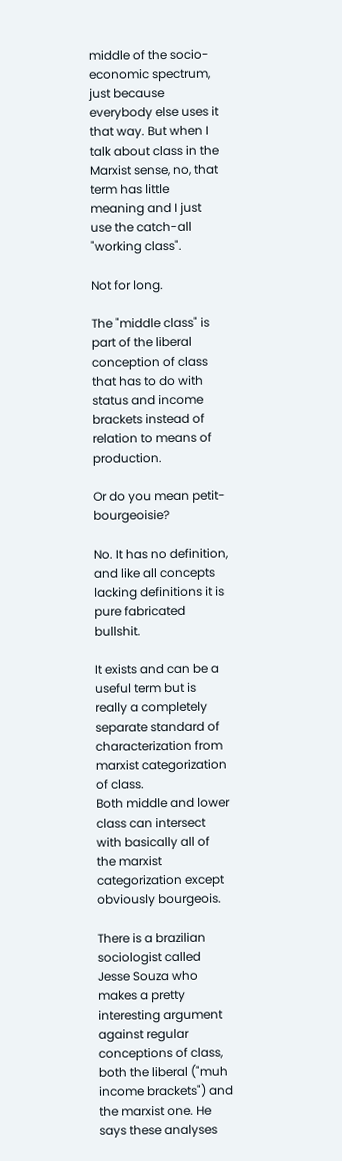middle of the socio-economic spectrum, just because everybody else uses it that way. But when I talk about class in the Marxist sense, no, that term has little meaning and I just use the catch-all "working class".

Not for long.

The "middle class" is part of the liberal conception of class that has to do with status and income brackets instead of relation to means of production.

Or do you mean petit-bourgeoisie?

No. It has no definition, and like all concepts lacking definitions it is pure fabricated bullshit.

It exists and can be a useful term but is really a completely separate standard of characterization from marxist categorization of class.
Both middle and lower class can intersect with basically all of the marxist categorization except obviously bourgeois.

There is a brazilian sociologist called Jesse Souza who makes a pretty interesting argument against regular conceptions of class, both the liberal ("muh income brackets") and the marxist one. He says these analyses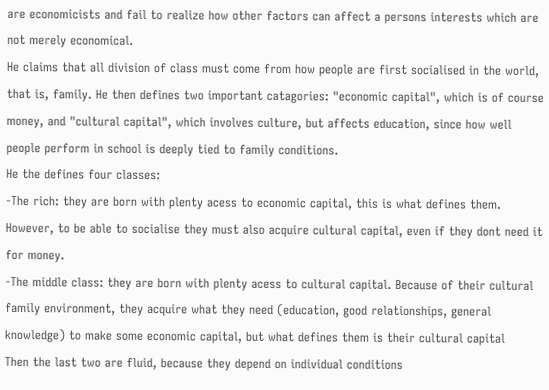are economicists and fail to realize how other factors can affect a persons interests which are not merely economical.
He claims that all division of class must come from how people are first socialised in the world, that is, family. He then defines two important catagories: "economic capital", which is of course money, and "cultural capital", which involves culture, but affects education, since how well people perform in school is deeply tied to family conditions.
He the defines four classes:
-The rich: they are born with plenty acess to economic capital, this is what defines them. However, to be able to socialise they must also acquire cultural capital, even if they dont need it for money.
-The middle class: they are born with plenty acess to cultural capital. Because of their cultural family environment, they acquire what they need (education, good relationships, general knowledge) to make some economic capital, but what defines them is their cultural capital
Then the last two are fluid, because they depend on individual conditions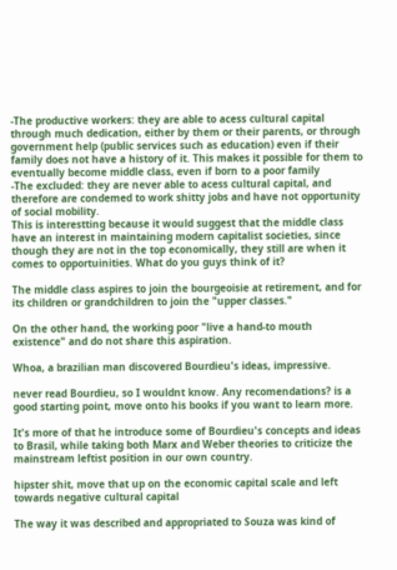-The productive workers: they are able to acess cultural capital through much dedication, either by them or their parents, or through government help (public services such as education) even if their family does not have a history of it. This makes it possible for them to eventually become middle class, even if born to a poor family
-The excluded: they are never able to acess cultural capital, and therefore are condemed to work shitty jobs and have not opportunity of social mobility.
This is interestting because it would suggest that the middle class have an interest in maintaining modern capitalist societies, since though they are not in the top economically, they still are when it comes to opportuinities. What do you guys think of it?

The middle class aspires to join the bourgeoisie at retirement, and for its children or grandchildren to join the "upper classes."

On the other hand, the working poor "live a hand-to mouth existence" and do not share this aspiration.

Whoa, a brazilian man discovered Bourdieu's ideas, impressive.

never read Bourdieu, so I wouldnt know. Any recomendations? is a good starting point, move onto his books if you want to learn more.

It's more of that he introduce some of Bourdieu's concepts and ideas to Brasil, while taking both Marx and Weber theories to criticize the mainstream leftist position in our own country.

hipster shit, move that up on the economic capital scale and left towards negative cultural capital

The way it was described and appropriated to Souza was kind of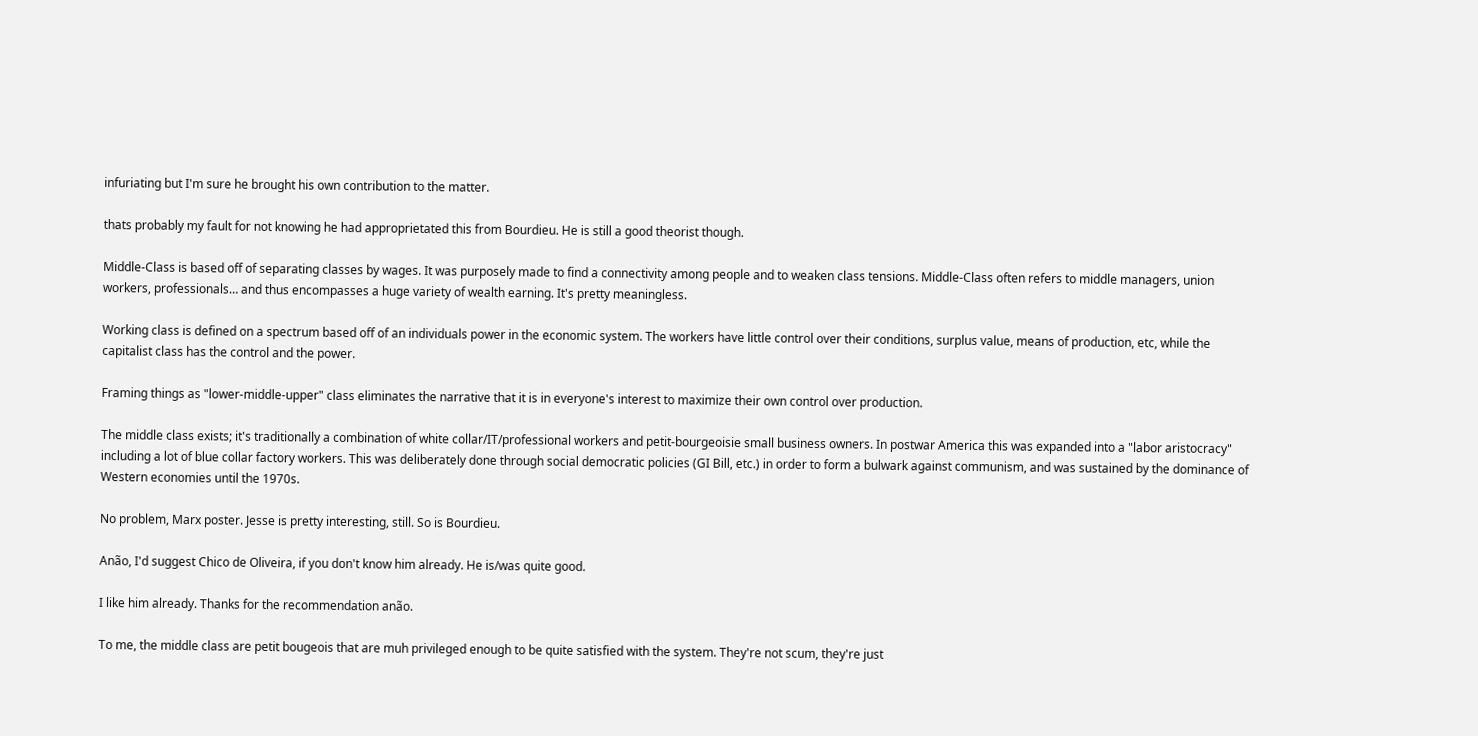infuriating but I'm sure he brought his own contribution to the matter.

thats probably my fault for not knowing he had approprietated this from Bourdieu. He is still a good theorist though.

Middle-Class is based off of separating classes by wages. It was purposely made to find a connectivity among people and to weaken class tensions. Middle-Class often refers to middle managers, union workers, professionals… and thus encompasses a huge variety of wealth earning. It's pretty meaningless.

Working class is defined on a spectrum based off of an individuals power in the economic system. The workers have little control over their conditions, surplus value, means of production, etc, while the capitalist class has the control and the power.

Framing things as "lower-middle-upper" class eliminates the narrative that it is in everyone's interest to maximize their own control over production.

The middle class exists; it's traditionally a combination of white collar/IT/professional workers and petit-bourgeoisie small business owners. In postwar America this was expanded into a "labor aristocracy" including a lot of blue collar factory workers. This was deliberately done through social democratic policies (GI Bill, etc.) in order to form a bulwark against communism, and was sustained by the dominance of Western economies until the 1970s.

No problem, Marx poster. Jesse is pretty interesting, still. So is Bourdieu.

Anão, I'd suggest Chico de Oliveira, if you don't know him already. He is/was quite good.

I like him already. Thanks for the recommendation anão.

To me, the middle class are petit bougeois that are muh privileged enough to be quite satisfied with the system. They're not scum, they're just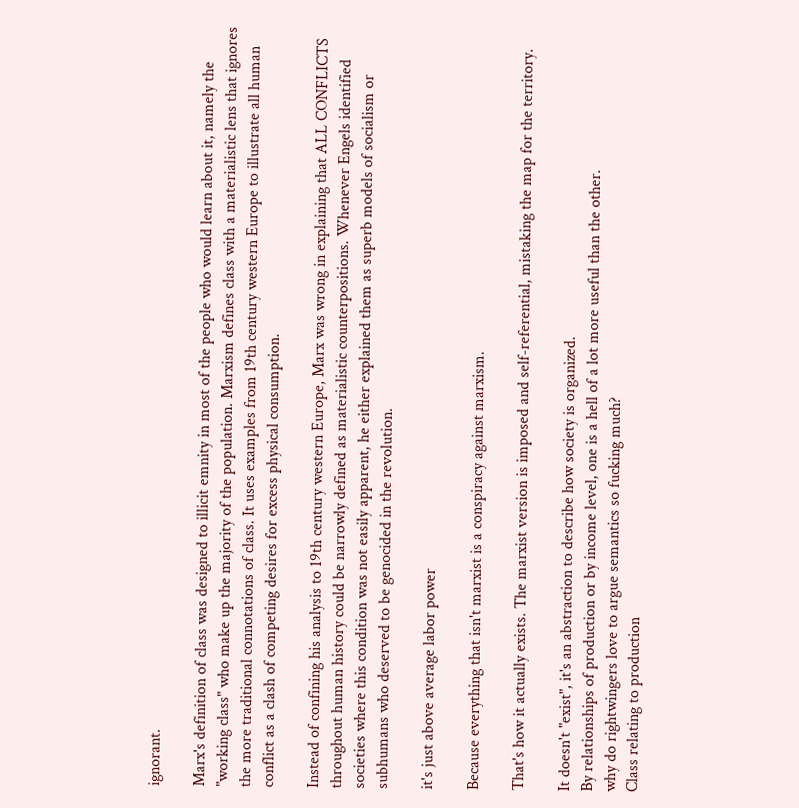ignorant.

Marx's definition of class was designed to illicit emnity in most of the people who would learn about it, namely the "working class" who make up the majority of the population. Marxism defines class with a materialistic lens that ignores the more traditional connotations of class. It uses examples from 19th century western Europe to illustrate all human conflict as a clash of competing desires for excess physical consumption.

Instead of confining his analysis to 19th century western Europe, Marx was wrong in explaining that ALL CONFLICTS throughout human history could be narrowly defined as materialistic counterpositions. Whenever Engels identified societies where this condition was not easily apparent, he either explained them as superb models of socialism or subhumans who deserved to be genocided in the revolution.

it's just above average labor power

Because everything that isn't marxist is a conspiracy against marxism.

That's how it actually exists. The marxist version is imposed and self-referential, mistaking the map for the territory.

It doesn't "exist", it's an abstraction to describe how society is organized.
By relationships of production or by income level, one is a hell of a lot more useful than the other.
why do rightwingers love to argue semantics so fucking much?
Class relating to production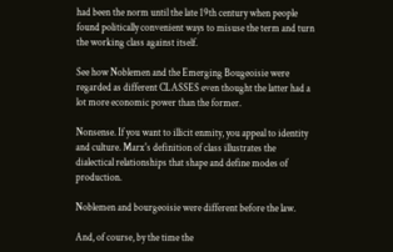had been the norm until the late 19th century when people found politically convenient ways to misuse the term and turn the working class against itself.

See how Noblemen and the Emerging Bougeoisie were regarded as different CLASSES even thought the latter had a lot more economic power than the former.

Nonsense. If you want to illicit enmity, you appeal to identity and culture. Marx's definition of class illustrates the dialectical relationships that shape and define modes of production.

Noblemen and bourgeoisie were different before the law.

And, of course, by the time the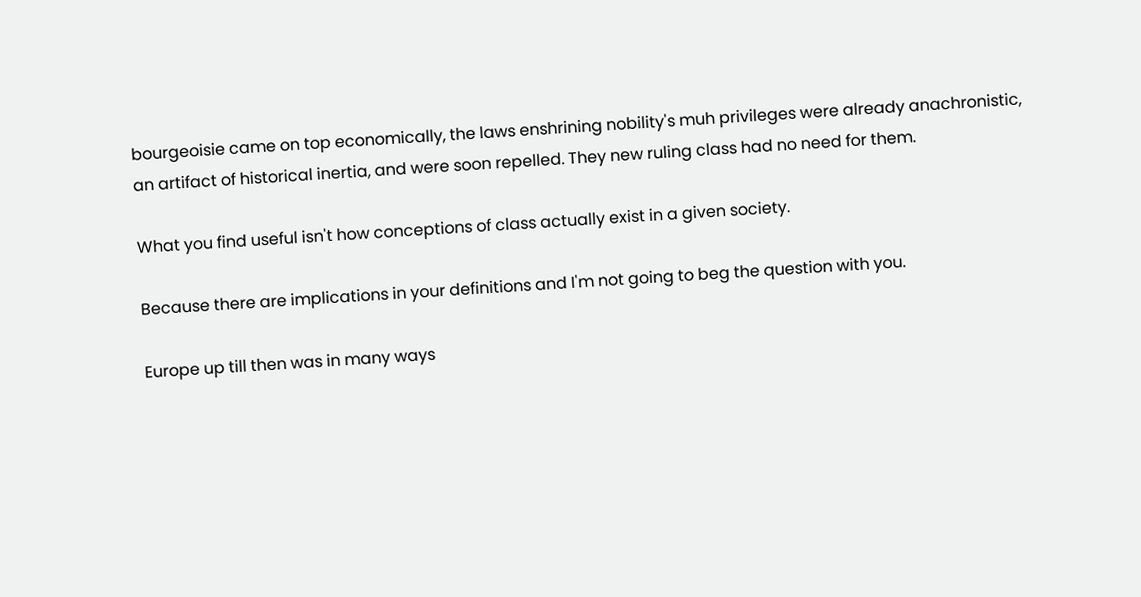bourgeoisie came on top economically, the laws enshrining nobility's muh privileges were already anachronistic, an artifact of historical inertia, and were soon repelled. They new ruling class had no need for them.

What you find useful isn't how conceptions of class actually exist in a given society.

Because there are implications in your definitions and I'm not going to beg the question with you.

Europe up till then was in many ways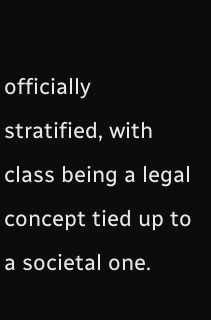officially stratified, with class being a legal concept tied up to a societal one.